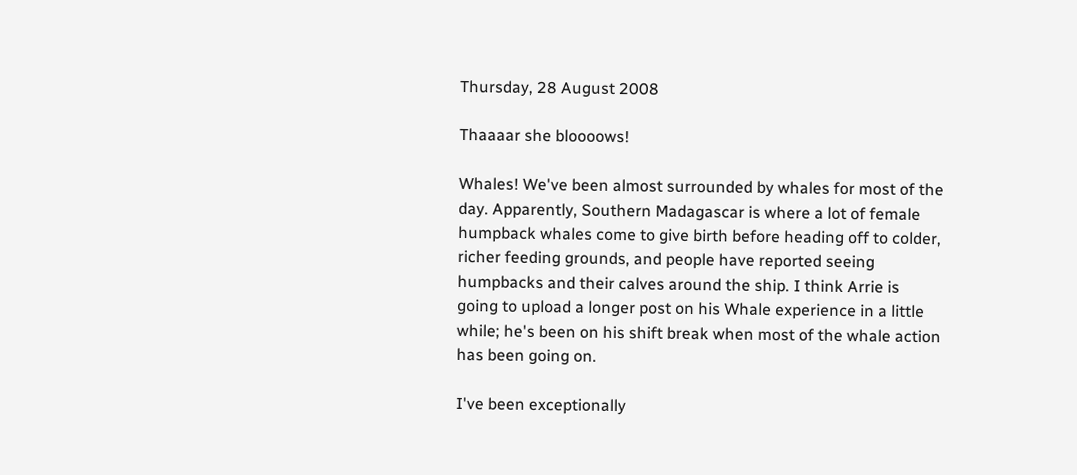Thursday, 28 August 2008

Thaaaar she bloooows!

Whales! We've been almost surrounded by whales for most of the day. Apparently, Southern Madagascar is where a lot of female humpback whales come to give birth before heading off to colder, richer feeding grounds, and people have reported seeing humpbacks and their calves around the ship. I think Arrie is going to upload a longer post on his Whale experience in a little while; he's been on his shift break when most of the whale action has been going on.

I've been exceptionally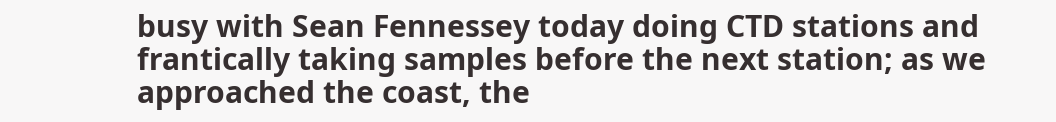busy with Sean Fennessey today doing CTD stations and frantically taking samples before the next station; as we approached the coast, the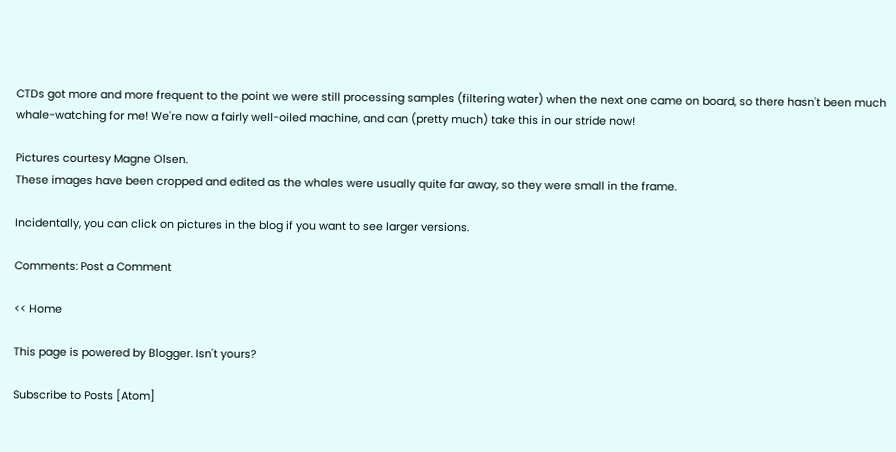CTDs got more and more frequent to the point we were still processing samples (filtering water) when the next one came on board, so there hasn't been much whale-watching for me! We're now a fairly well-oiled machine, and can (pretty much) take this in our stride now!

Pictures courtesy Magne Olsen.
These images have been cropped and edited as the whales were usually quite far away, so they were small in the frame.

Incidentally, you can click on pictures in the blog if you want to see larger versions.

Comments: Post a Comment

<< Home

This page is powered by Blogger. Isn't yours?

Subscribe to Posts [Atom]